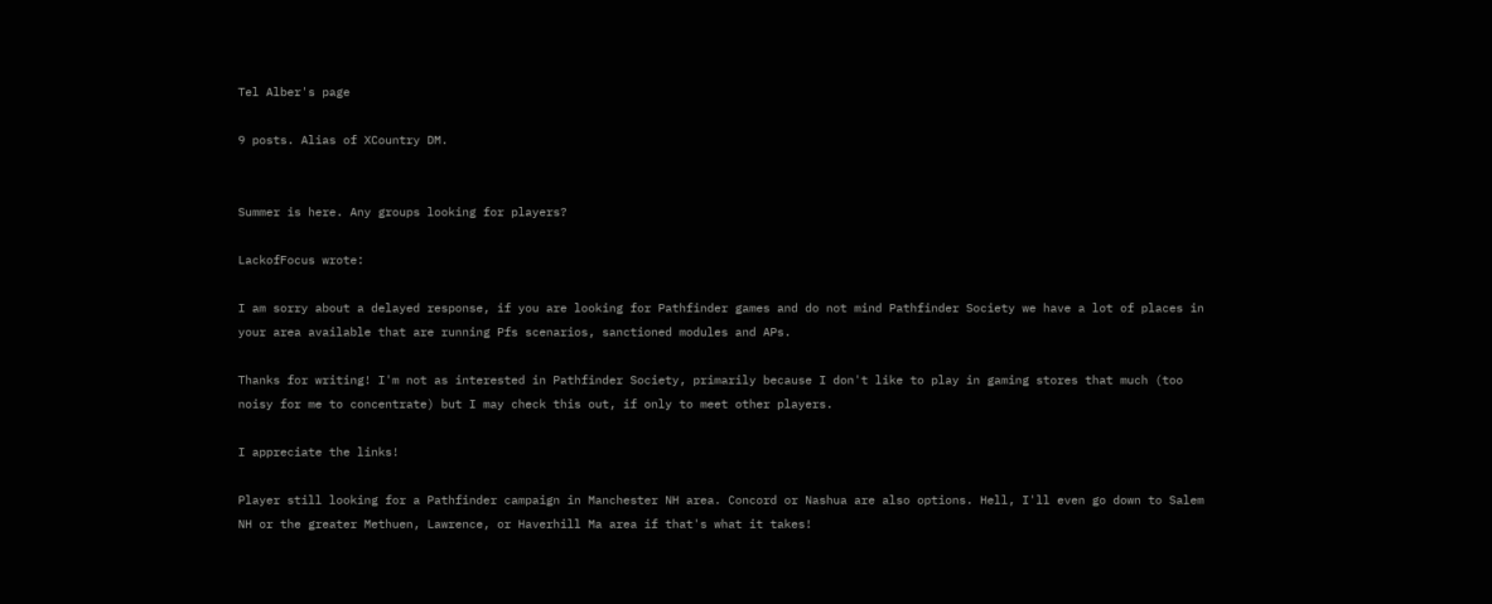Tel Alber's page

9 posts. Alias of XCountry DM.


Summer is here. Any groups looking for players?

LackofFocus wrote:

I am sorry about a delayed response, if you are looking for Pathfinder games and do not mind Pathfinder Society we have a lot of places in your area available that are running Pfs scenarios, sanctioned modules and APs.

Thanks for writing! I'm not as interested in Pathfinder Society, primarily because I don't like to play in gaming stores that much (too noisy for me to concentrate) but I may check this out, if only to meet other players.

I appreciate the links!

Player still looking for a Pathfinder campaign in Manchester NH area. Concord or Nashua are also options. Hell, I'll even go down to Salem NH or the greater Methuen, Lawrence, or Haverhill Ma area if that's what it takes!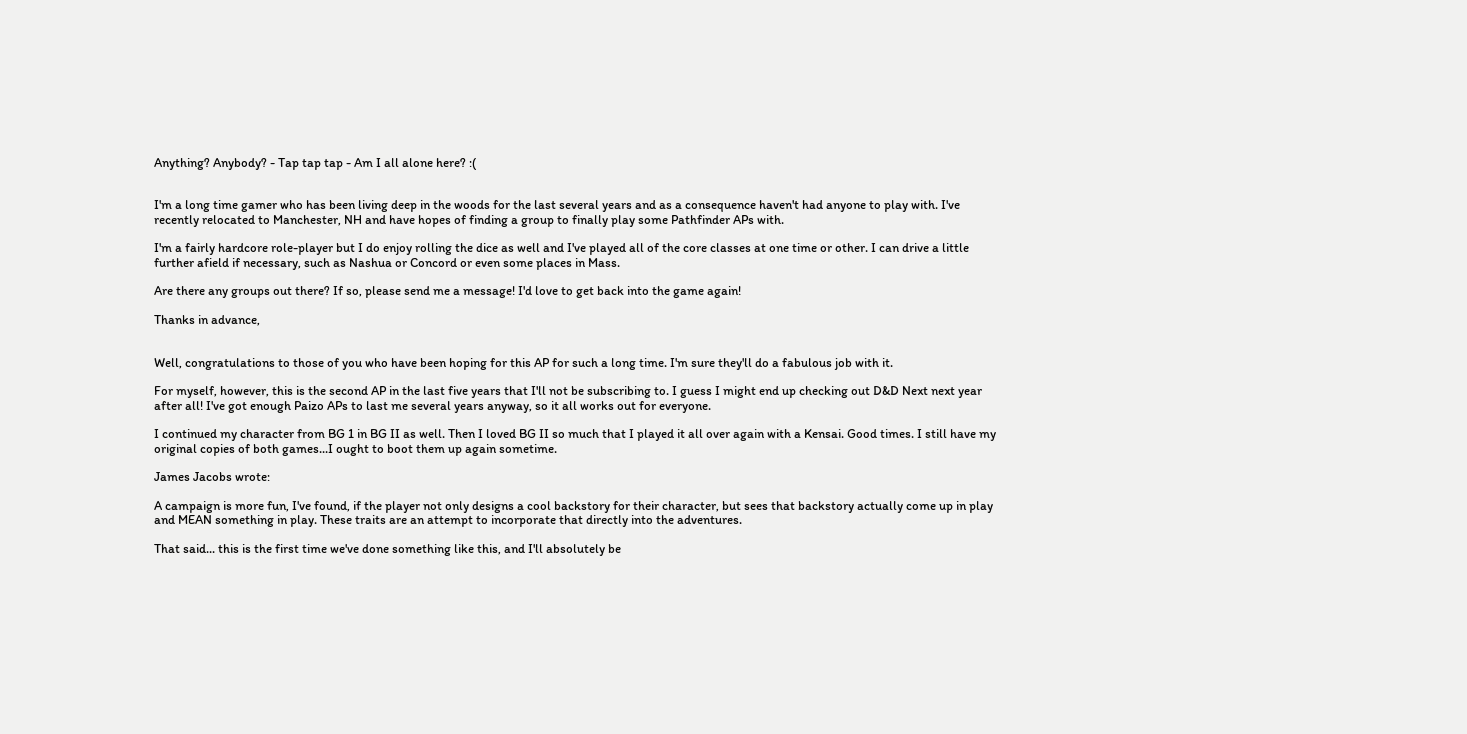Anything? Anybody? - Tap tap tap - Am I all alone here? :(


I'm a long time gamer who has been living deep in the woods for the last several years and as a consequence haven't had anyone to play with. I've recently relocated to Manchester, NH and have hopes of finding a group to finally play some Pathfinder APs with.

I'm a fairly hardcore role-player but I do enjoy rolling the dice as well and I've played all of the core classes at one time or other. I can drive a little further afield if necessary, such as Nashua or Concord or even some places in Mass.

Are there any groups out there? If so, please send me a message! I'd love to get back into the game again!

Thanks in advance,


Well, congratulations to those of you who have been hoping for this AP for such a long time. I'm sure they'll do a fabulous job with it.

For myself, however, this is the second AP in the last five years that I'll not be subscribing to. I guess I might end up checking out D&D Next next year after all! I've got enough Paizo APs to last me several years anyway, so it all works out for everyone.

I continued my character from BG 1 in BG II as well. Then I loved BG II so much that I played it all over again with a Kensai. Good times. I still have my original copies of both games...I ought to boot them up again sometime.

James Jacobs wrote:

A campaign is more fun, I've found, if the player not only designs a cool backstory for their character, but sees that backstory actually come up in play and MEAN something in play. These traits are an attempt to incorporate that directly into the adventures.

That said... this is the first time we've done something like this, and I'll absolutely be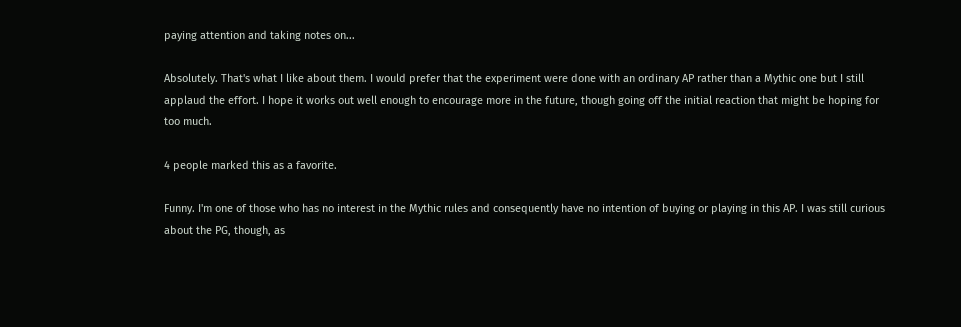paying attention and taking notes on...

Absolutely. That's what I like about them. I would prefer that the experiment were done with an ordinary AP rather than a Mythic one but I still applaud the effort. I hope it works out well enough to encourage more in the future, though going off the initial reaction that might be hoping for too much.

4 people marked this as a favorite.

Funny. I'm one of those who has no interest in the Mythic rules and consequently have no intention of buying or playing in this AP. I was still curious about the PG, though, as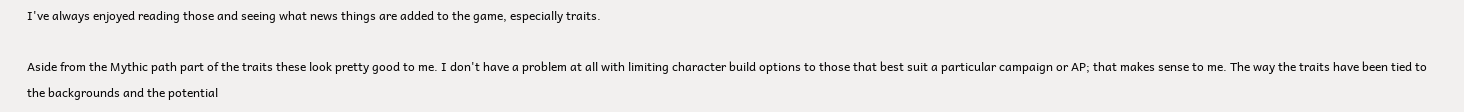I've always enjoyed reading those and seeing what news things are added to the game, especially traits.

Aside from the Mythic path part of the traits these look pretty good to me. I don't have a problem at all with limiting character build options to those that best suit a particular campaign or AP; that makes sense to me. The way the traits have been tied to the backgrounds and the potential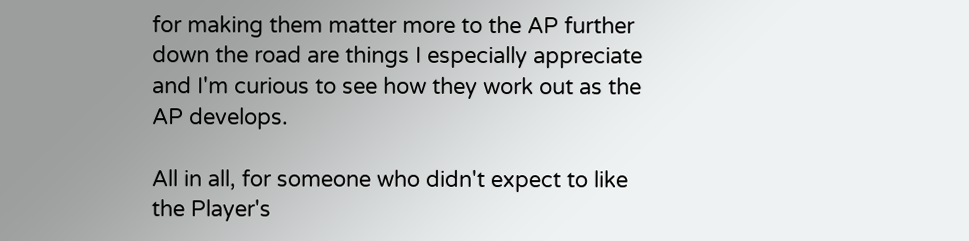for making them matter more to the AP further down the road are things I especially appreciate and I'm curious to see how they work out as the AP develops.

All in all, for someone who didn't expect to like the Player's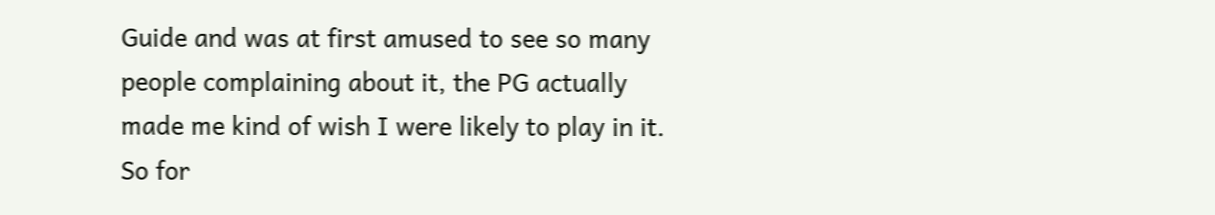Guide and was at first amused to see so many people complaining about it, the PG actually made me kind of wish I were likely to play in it. So for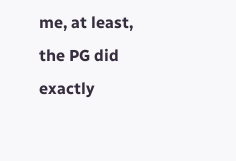me, at least, the PG did exactly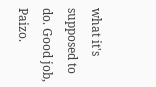what it's supposed to do. Good job, Paizo.